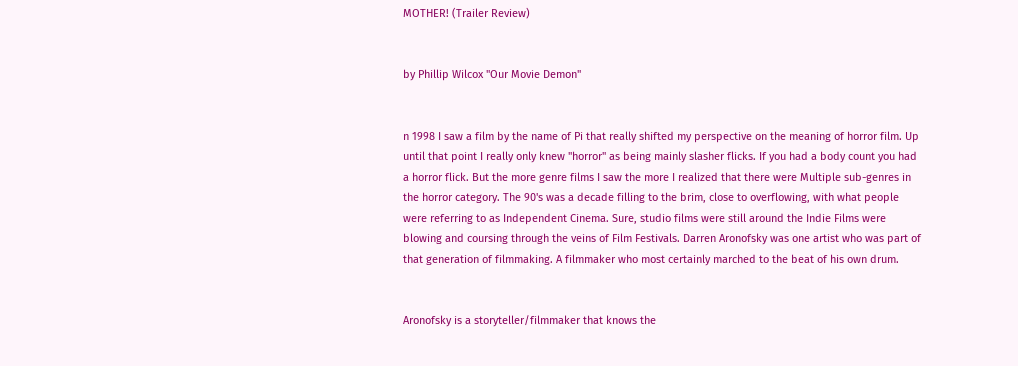MOTHER! (Trailer Review)


by Phillip Wilcox "Our Movie Demon"


n 1998 I saw a film by the name of Pi that really shifted my perspective on the meaning of horror film. Up until that point I really only knew "horror" as being mainly slasher flicks. If you had a body count you had a horror flick. But the more genre films I saw the more I realized that there were Multiple sub-genres in the horror category. The 90's was a decade filling to the brim, close to overflowing, with what people were referring to as Independent Cinema. Sure, studio films were still around the Indie Films were blowing and coursing through the veins of Film Festivals. Darren Aronofsky was one artist who was part of that generation of filmmaking. A filmmaker who most certainly marched to the beat of his own drum.


Aronofsky is a storyteller/filmmaker that knows the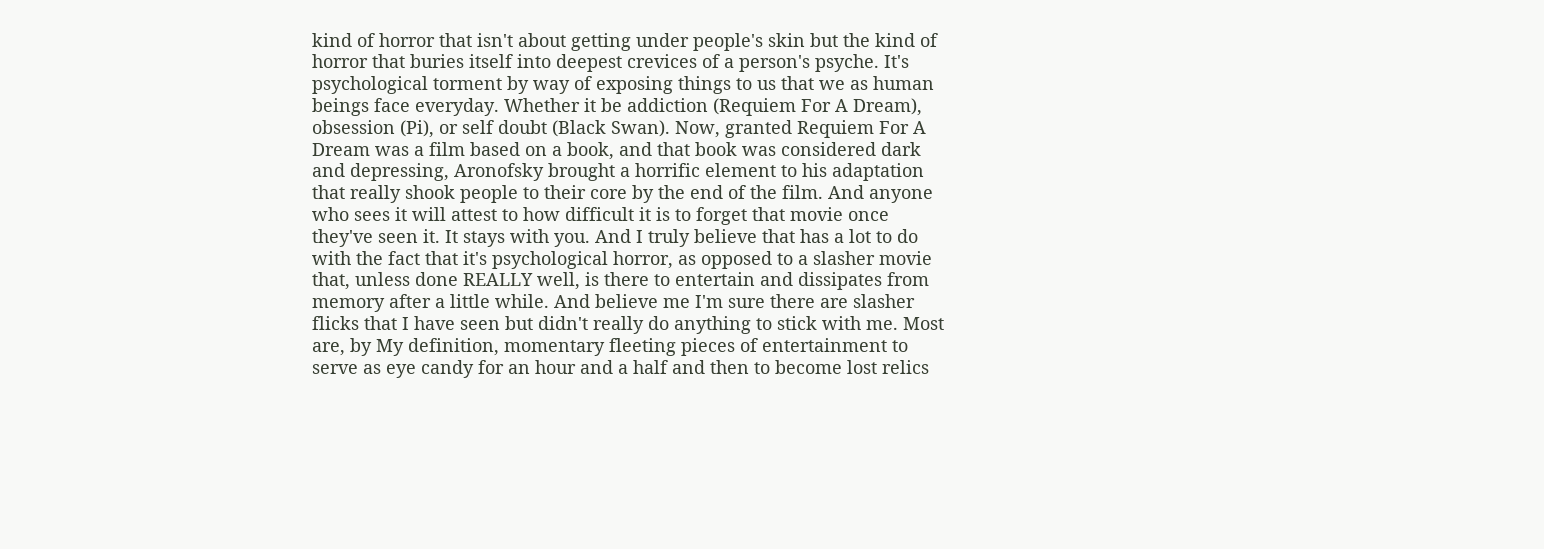kind of horror that isn't about getting under people's skin but the kind of horror that buries itself into deepest crevices of a person's psyche. It's psychological torment by way of exposing things to us that we as human beings face everyday. Whether it be addiction (Requiem For A Dream), obsession (Pi), or self doubt (Black Swan). Now, granted Requiem For A Dream was a film based on a book, and that book was considered dark and depressing, Aronofsky brought a horrific element to his adaptation that really shook people to their core by the end of the film. And anyone who sees it will attest to how difficult it is to forget that movie once they've seen it. It stays with you. And I truly believe that has a lot to do with the fact that it's psychological horror, as opposed to a slasher movie that, unless done REALLY well, is there to entertain and dissipates from memory after a little while. And believe me I'm sure there are slasher flicks that I have seen but didn't really do anything to stick with me. Most are, by My definition, momentary fleeting pieces of entertainment to serve as eye candy for an hour and a half and then to become lost relics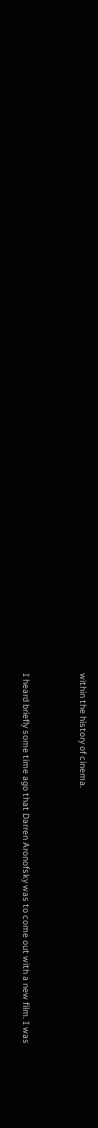within the history of cinema.


I heard briefly some time ago that Darren Aronofsky was to come out with a new film. I was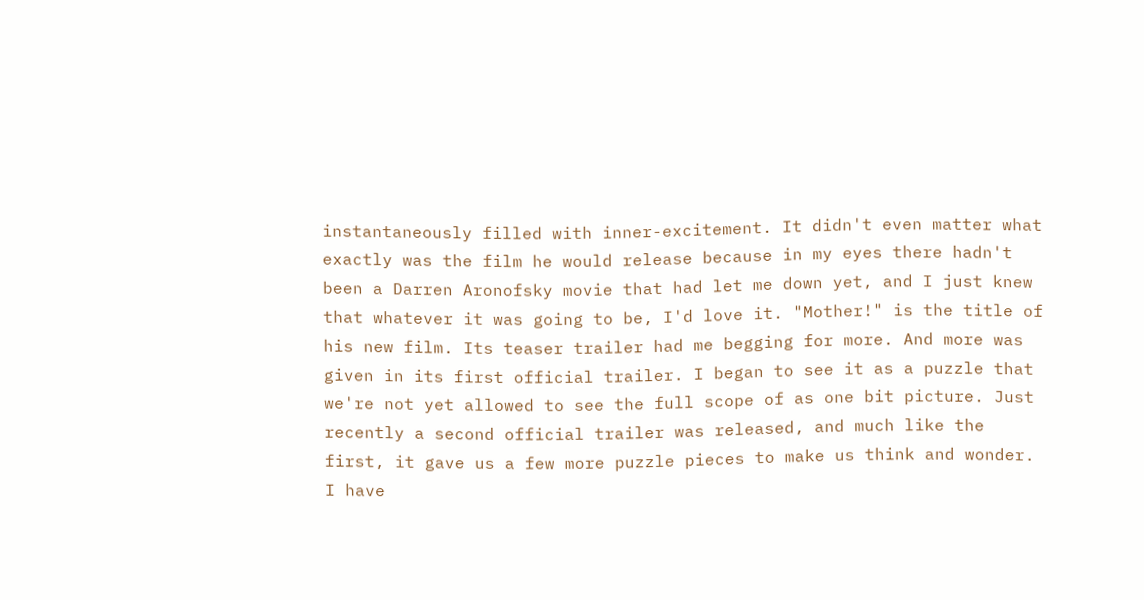instantaneously filled with inner-excitement. It didn't even matter what exactly was the film he would release because in my eyes there hadn't been a Darren Aronofsky movie that had let me down yet, and I just knew that whatever it was going to be, I'd love it. "Mother!" is the title of his new film. Its teaser trailer had me begging for more. And more was given in its first official trailer. I began to see it as a puzzle that we're not yet allowed to see the full scope of as one bit picture. Just recently a second official trailer was released, and much like the first, it gave us a few more puzzle pieces to make us think and wonder. I have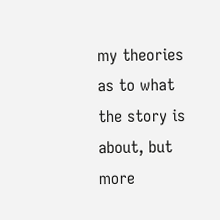my theories as to what the story is about, but more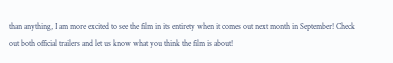than anything, I am more excited to see the film in its entirety when it comes out next month in September! Check out both official trailers and let us know what you think the film is about!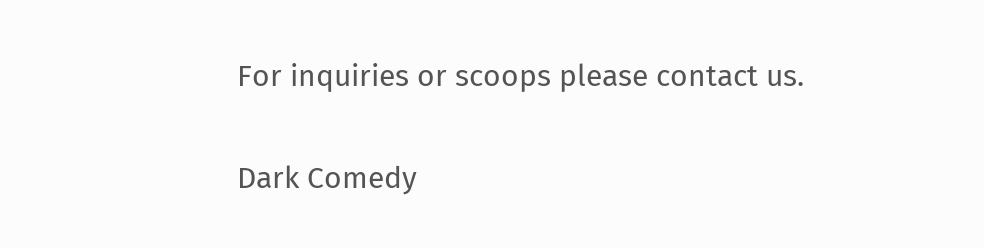For inquiries or scoops please contact us.

Dark Comedy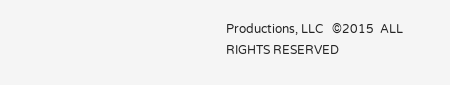Productions, LLC   ©2015  ALL RIGHTS RESERVED